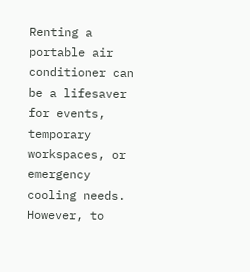Renting a portable air conditioner can be a lifesaver for events, temporary workspaces, or emergency cooling needs. However, to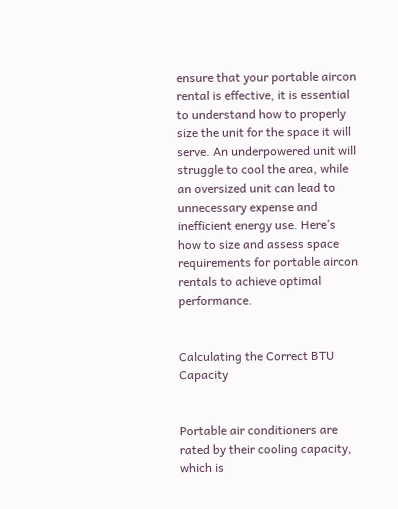ensure that your portable aircon rental is effective, it is essential to understand how to properly size the unit for the space it will serve. An underpowered unit will struggle to cool the area, while an oversized unit can lead to unnecessary expense and inefficient energy use. Here’s how to size and assess space requirements for portable aircon rentals to achieve optimal performance.


Calculating the Correct BTU Capacity


Portable air conditioners are rated by their cooling capacity, which is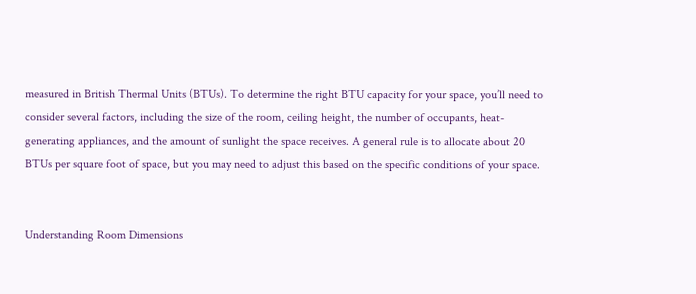measured in British Thermal Units (BTUs). To determine the right BTU capacity for your space, you’ll need to consider several factors, including the size of the room, ceiling height, the number of occupants, heat-generating appliances, and the amount of sunlight the space receives. A general rule is to allocate about 20 BTUs per square foot of space, but you may need to adjust this based on the specific conditions of your space.


Understanding Room Dimensions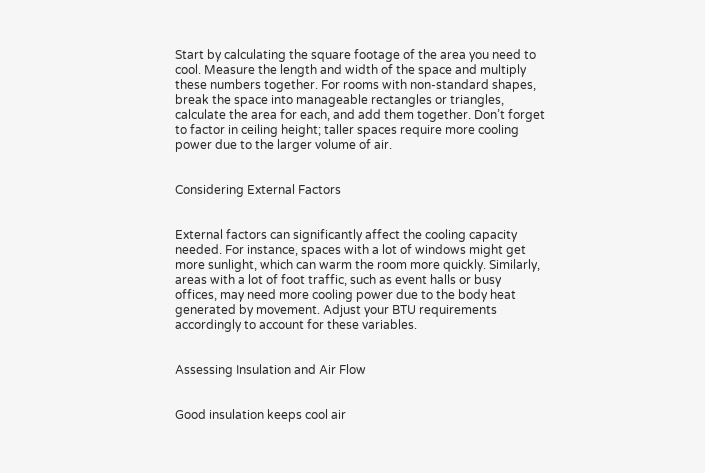Start by calculating the square footage of the area you need to cool. Measure the length and width of the space and multiply these numbers together. For rooms with non-standard shapes, break the space into manageable rectangles or triangles, calculate the area for each, and add them together. Don’t forget to factor in ceiling height; taller spaces require more cooling power due to the larger volume of air.


Considering External Factors


External factors can significantly affect the cooling capacity needed. For instance, spaces with a lot of windows might get more sunlight, which can warm the room more quickly. Similarly, areas with a lot of foot traffic, such as event halls or busy offices, may need more cooling power due to the body heat generated by movement. Adjust your BTU requirements accordingly to account for these variables.


Assessing Insulation and Air Flow


Good insulation keeps cool air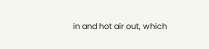in and hot air out, which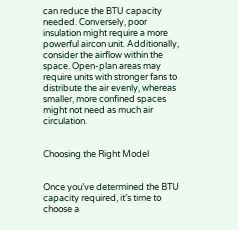can reduce the BTU capacity needed. Conversely, poor insulation might require a more powerful aircon unit. Additionally, consider the airflow within the space. Open-plan areas may require units with stronger fans to distribute the air evenly, whereas smaller, more confined spaces might not need as much air circulation.


Choosing the Right Model


Once you’ve determined the BTU capacity required, it’s time to choose a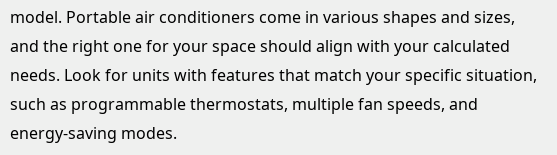model. Portable air conditioners come in various shapes and sizes, and the right one for your space should align with your calculated needs. Look for units with features that match your specific situation, such as programmable thermostats, multiple fan speeds, and energy-saving modes.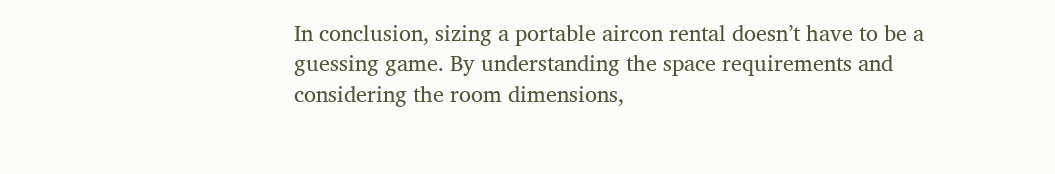In conclusion, sizing a portable aircon rental doesn’t have to be a guessing game. By understanding the space requirements and considering the room dimensions,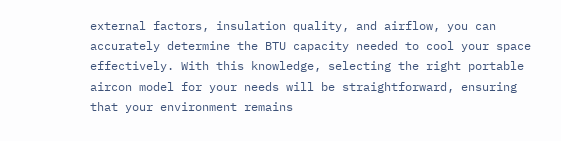external factors, insulation quality, and airflow, you can accurately determine the BTU capacity needed to cool your space effectively. With this knowledge, selecting the right portable aircon model for your needs will be straightforward, ensuring that your environment remains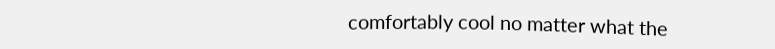comfortably cool no matter what the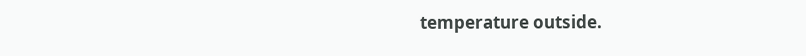temperature outside.